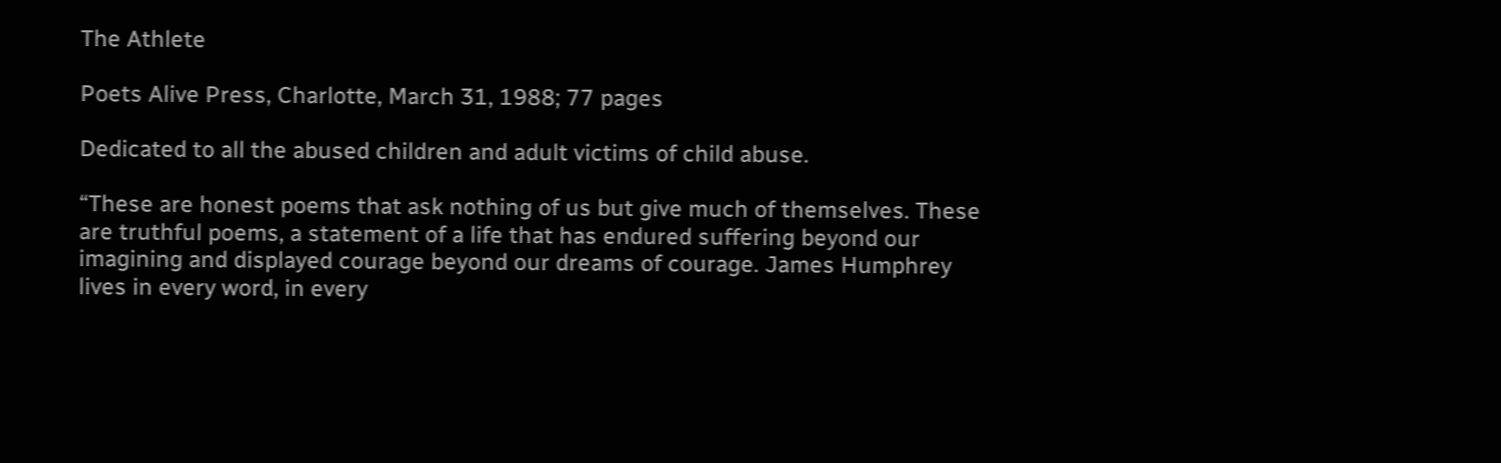The Athlete

Poets Alive Press, Charlotte, March 31, 1988; 77 pages

Dedicated to all the abused children and adult victims of child abuse.

“These are honest poems that ask nothing of us but give much of themselves. These are truthful poems, a statement of a life that has endured suffering beyond our imagining and displayed courage beyond our dreams of courage. James Humphrey lives in every word, in every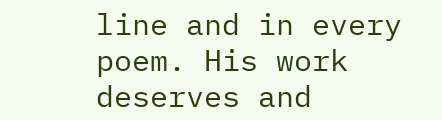line and in every poem. His work deserves and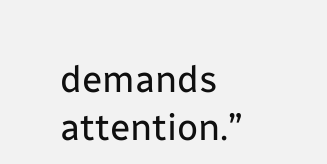demands attention.”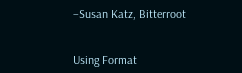–Susan Katz, Bitterroot


Using Format